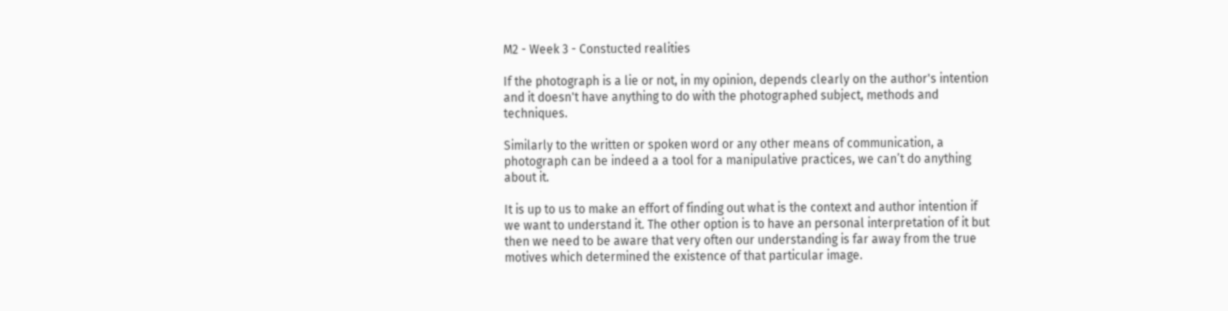M2 - Week 3 - Constucted realities

If the photograph is a lie or not, in my opinion, depends clearly on the author's intention and it doesn't have anything to do with the photographed subject, methods and techniques.

Similarly to the written or spoken word or any other means of communication, a photograph can be indeed a a tool for a manipulative practices, we can’t do anything about it.

It is up to us to make an effort of finding out what is the context and author intention if we want to understand it. The other option is to have an personal interpretation of it but then we need to be aware that very often our understanding is far away from the true motives which determined the existence of that particular image.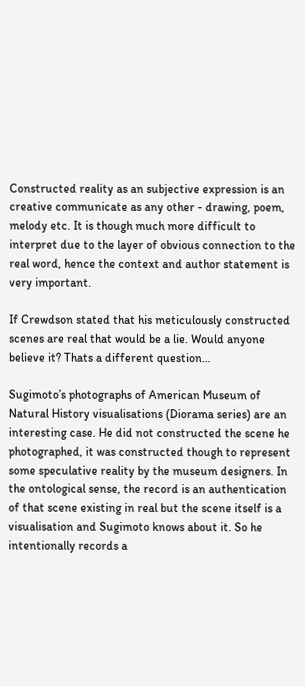Constructed reality as an subjective expression is an creative communicate as any other - drawing, poem, melody etc. It is though much more difficult to interpret due to the layer of obvious connection to the real word, hence the context and author statement is very important.

If Crewdson stated that his meticulously constructed scenes are real that would be a lie. Would anyone believe it? Thats a different question…

Sugimoto’s photographs of American Museum of Natural History visualisations (Diorama series) are an interesting case. He did not constructed the scene he photographed, it was constructed though to represent some speculative reality by the museum designers. In the ontological sense, the record is an authentication of that scene existing in real but the scene itself is a visualisation and Sugimoto knows about it. So he intentionally records a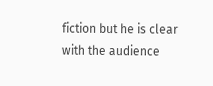fiction but he is clear with the audience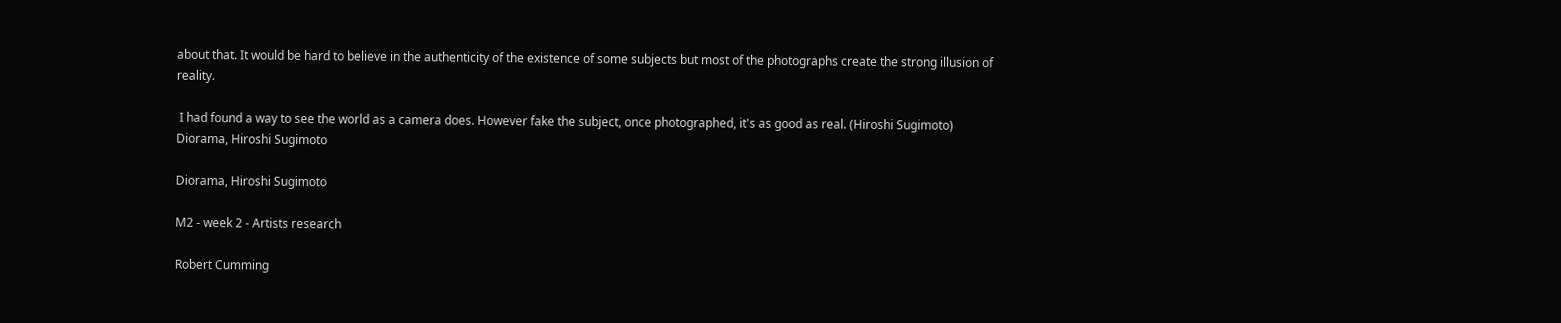about that. It would be hard to believe in the authenticity of the existence of some subjects but most of the photographs create the strong illusion of reality.

 I had found a way to see the world as a camera does. However fake the subject, once photographed, it's as good as real. (Hiroshi Sugimoto)
Diorama, Hiroshi Sugimoto

Diorama, Hiroshi Sugimoto

M2 - week 2 - Artists research

Robert Cumming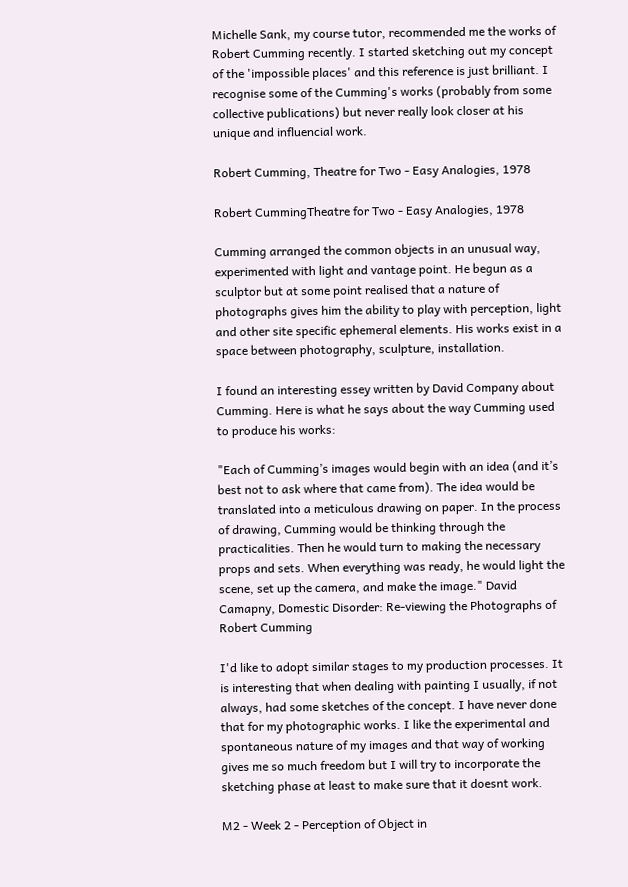Michelle Sank, my course tutor, recommended me the works of Robert Cumming recently. I started sketching out my concept of the 'impossible places' and this reference is just brilliant. I recognise some of the Cumming's works (probably from some collective publications) but never really look closer at his unique and influencial work.

Robert Cumming, Theatre for Two - Easy Analogies, 1978

Robert CummingTheatre for Two - Easy Analogies, 1978

Cumming arranged the common objects in an unusual way, experimented with light and vantage point. He begun as a sculptor but at some point realised that a nature of photographs gives him the ability to play with perception, light and other site specific ephemeral elements. His works exist in a space between photography, sculpture, installation.

I found an interesting essey written by David Company about Cumming. Here is what he says about the way Cumming used to produce his works:

"Each of Cumming’s images would begin with an idea (and it’s best not to ask where that came from). The idea would be translated into a meticulous drawing on paper. In the process of drawing, Cumming would be thinking through the practicalities. Then he would turn to making the necessary props and sets. When everything was ready, he would light the scene, set up the camera, and make the image." David Camapny, Domestic Disorder: Re-viewing the Photographs of Robert Cumming

I'd like to adopt similar stages to my production processes. It is interesting that when dealing with painting I usually, if not always, had some sketches of the concept. I have never done that for my photographic works. I like the experimental and spontaneous nature of my images and that way of working gives me so much freedom but I will try to incorporate the sketching phase at least to make sure that it doesnt work.

M2 - Week 2 - Perception of Object in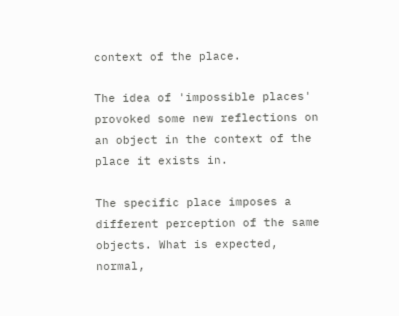context of the place.

The idea of 'impossible places' provoked some new reflections on an object in the context of the place it exists in.

The specific place imposes a different perception of the same objects. What is expected, normal,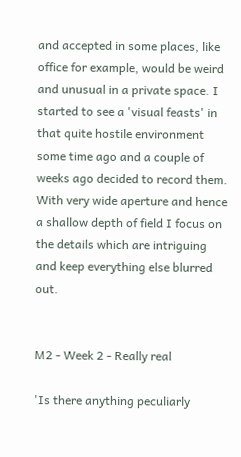and accepted in some places, like office for example, would be weird and unusual in a private space. I started to see a 'visual feasts' in that quite hostile environment some time ago and a couple of weeks ago decided to record them. With very wide aperture and hence a shallow depth of field I focus on the details which are intriguing and keep everything else blurred out.


M2 - Week 2 - Really real

'Is there anything peculiarly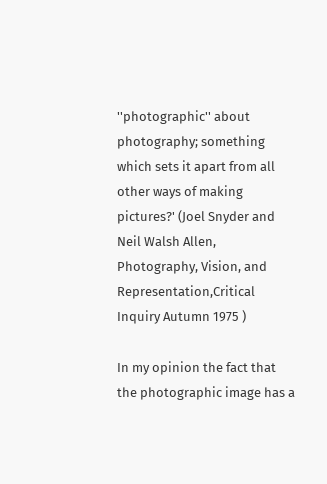''photographic'' about photography; something which sets it apart from all other ways of making pictures?' (Joel Snyder and Neil Walsh Allen, Photography, Vision, and Representation,Critical Inquiry Autumn 1975 )

In my opinion the fact that the photographic image has a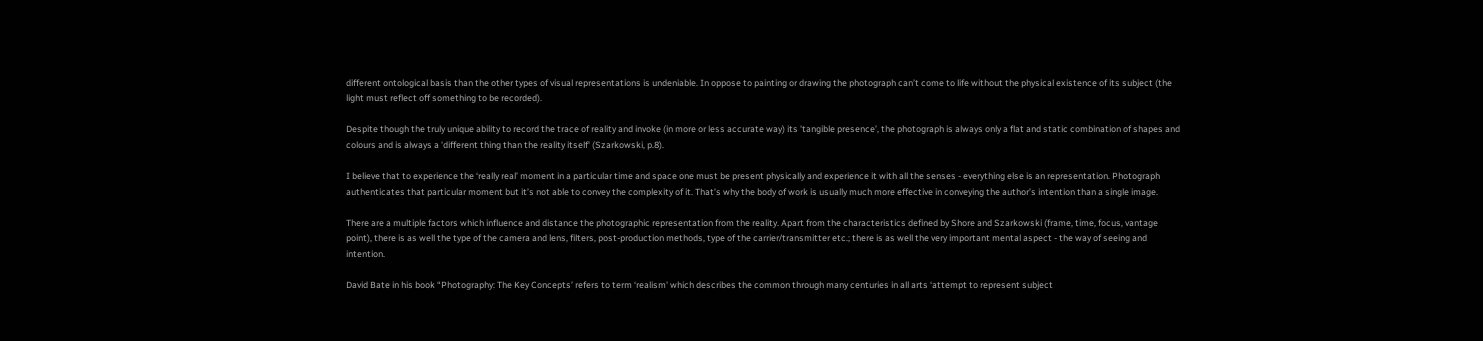different ontological basis than the other types of visual representations is undeniable. In oppose to painting or drawing the photograph can’t come to life without the physical existence of its subject (the light must reflect off something to be recorded).

Despite though the truly unique ability to record the trace of reality and invoke (in more or less accurate way) its 'tangible presence’, the photograph is always only a flat and static combination of shapes and colours and is always a 'different thing than the reality itself' (Szarkowski, p.8).

I believe that to experience the ‘really real’ moment in a particular time and space one must be present physically and experience it with all the senses - everything else is an representation. Photograph authenticates that particular moment but it’s not able to convey the complexity of it. That’s why the body of work is usually much more effective in conveying the author’s intention than a single image.

There are a multiple factors which influence and distance the photographic representation from the reality. Apart from the characteristics defined by Shore and Szarkowski (frame, time, focus, vantage point), there is as well the type of the camera and lens, filters, post-production methods, type of the carrier/transmitter etc.; there is as well the very important mental aspect - the way of seeing and intention.

David Bate in his book “Photography: The Key Concepts’ refers to term ‘realism' which describes the common through many centuries in all arts ‘attempt to represent subject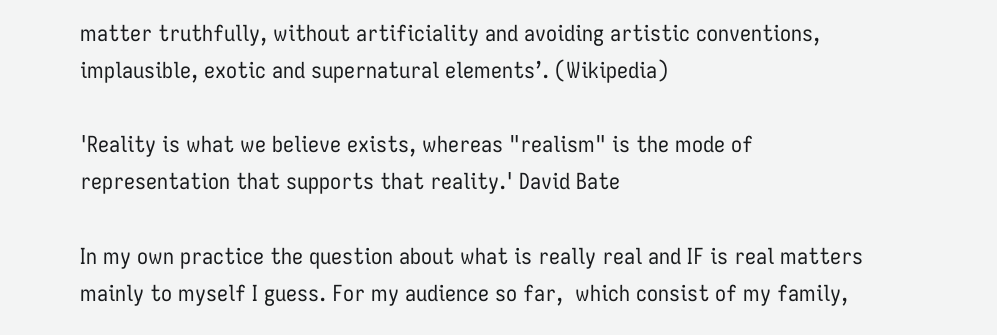matter truthfully, without artificiality and avoiding artistic conventions, implausible, exotic and supernatural elements’. (Wikipedia)

'Reality is what we believe exists, whereas "realism" is the mode of representation that supports that reality.' David Bate

In my own practice the question about what is really real and IF is real matters mainly to myself I guess. For my audience so far,  which consist of my family,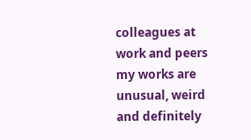colleagues at work and peers my works are unusual, weird and definitely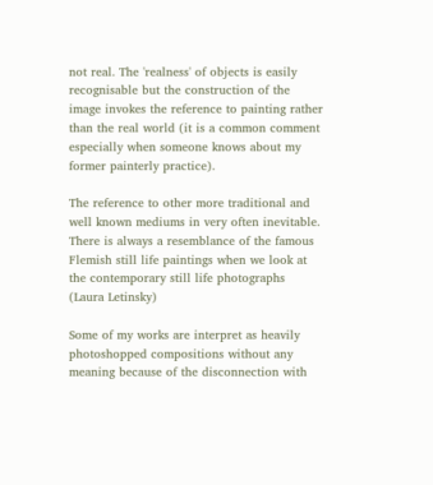not real. The 'realness' of objects is easily recognisable but the construction of the image invokes the reference to painting rather than the real world (it is a common comment especially when someone knows about my former painterly practice).

The reference to other more traditional and well known mediums in very often inevitable. There is always a resemblance of the famous Flemish still life paintings when we look at the contemporary still life photographs (Laura Letinsky)

Some of my works are interpret as heavily photoshopped compositions without any meaning because of the disconnection with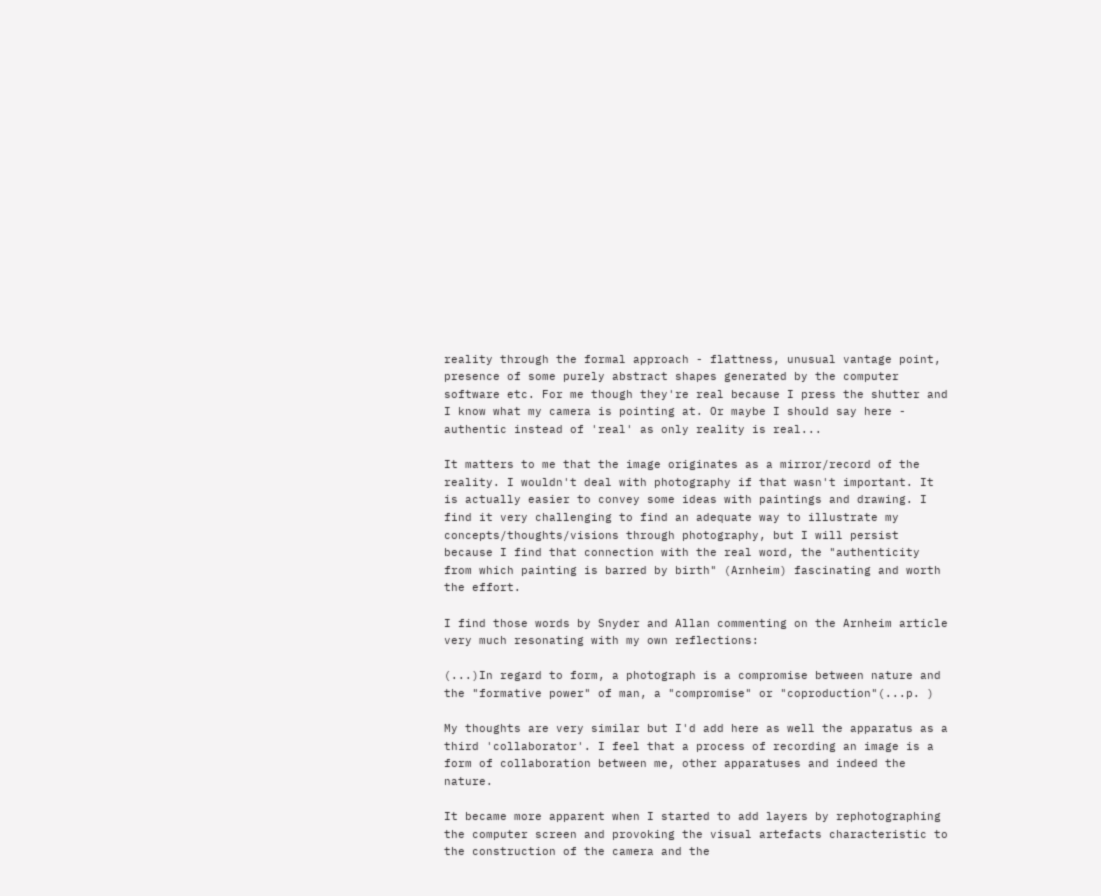reality through the formal approach - flattness, unusual vantage point, presence of some purely abstract shapes generated by the computer software etc. For me though they're real because I press the shutter and I know what my camera is pointing at. Or maybe I should say here - authentic instead of 'real' as only reality is real...

It matters to me that the image originates as a mirror/record of the reality. I wouldn't deal with photography if that wasn't important. It is actually easier to convey some ideas with paintings and drawing. I find it very challenging to find an adequate way to illustrate my concepts/thoughts/visions through photography, but I will persist because I find that connection with the real word, the "authenticity from which painting is barred by birth" (Arnheim) fascinating and worth the effort.

I find those words by Snyder and Allan commenting on the Arnheim article very much resonating with my own reflections:

(...)In regard to form, a photograph is a compromise between nature and the "formative power" of man, a "compromise" or "coproduction"(...p. )

My thoughts are very similar but I'd add here as well the apparatus as a third 'collaborator'. I feel that a process of recording an image is a form of collaboration between me, other apparatuses and indeed the nature.

It became more apparent when I started to add layers by rephotographing the computer screen and provoking the visual artefacts characteristic to the construction of the camera and the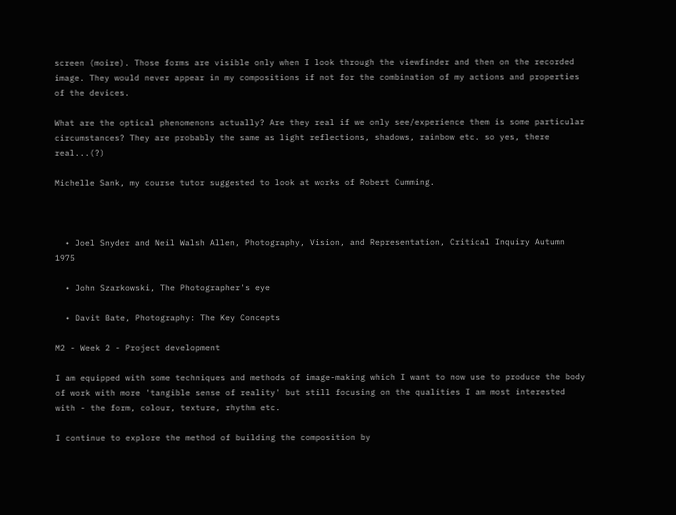screen (moire). Those forms are visible only when I look through the viewfinder and then on the recorded image. They would never appear in my compositions if not for the combination of my actions and properties of the devices.

What are the optical phenomenons actually? Are they real if we only see/experience them is some particular circumstances? They are probably the same as light reflections, shadows, rainbow etc. so yes, there real...(?)

Michelle Sank, my course tutor suggested to look at works of Robert Cumming.



  • Joel Snyder and Neil Walsh Allen, Photography, Vision, and Representation, Critical Inquiry Autumn 1975

  • John Szarkowski, The Photographer's eye

  • Davit Bate, Photography: The Key Concepts

M2 - Week 2 - Project development

I am equipped with some techniques and methods of image-making which I want to now use to produce the body of work with more 'tangible sense of reality' but still focusing on the qualities I am most interested with - the form, colour, texture, rhythm etc.

I continue to explore the method of building the composition by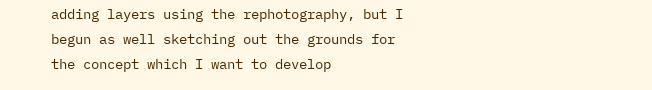adding layers using the rephotography, but I begun as well sketching out the grounds for the concept which I want to develop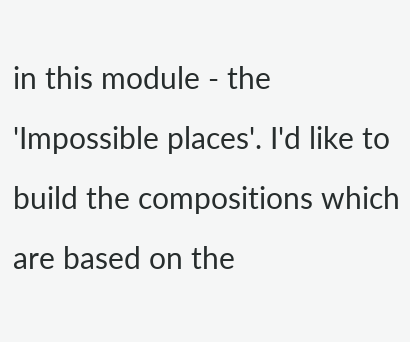in this module - the 'Impossible places'. I'd like to build the compositions which are based on the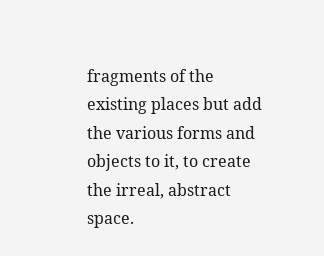fragments of the existing places but add the various forms and objects to it, to create the irreal, abstract space.